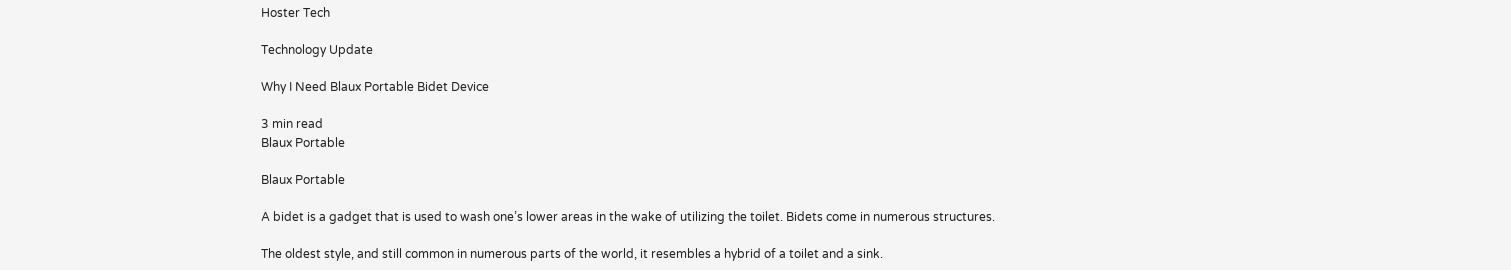Hoster Tech

Technology Update

Why I Need Blaux Portable Bidet Device

3 min read
Blaux Portable

Blaux Portable

A bidet is a gadget that is used to wash one’s lower areas in the wake of utilizing the toilet. Bidets come in numerous structures.

The oldest style, and still common in numerous parts of the world, it resembles a hybrid of a toilet and a sink.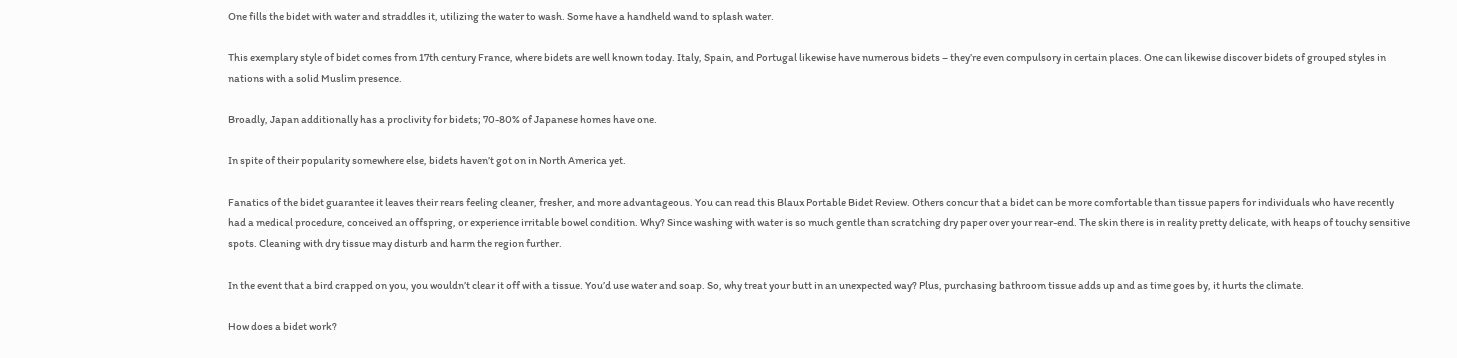One fills the bidet with water and straddles it, utilizing the water to wash. Some have a handheld wand to splash water.

This exemplary style of bidet comes from 17th century France, where bidets are well known today. Italy, Spain, and Portugal likewise have numerous bidets – they’re even compulsory in certain places. One can likewise discover bidets of grouped styles in nations with a solid Muslim presence.

Broadly, Japan additionally has a proclivity for bidets; 70-80% of Japanese homes have one.

In spite of their popularity somewhere else, bidets haven’t got on in North America yet.

Fanatics of the bidet guarantee it leaves their rears feeling cleaner, fresher, and more advantageous. You can read this Blaux Portable Bidet Review. Others concur that a bidet can be more comfortable than tissue papers for individuals who have recently had a medical procedure, conceived an offspring, or experience irritable bowel condition. Why? Since washing with water is so much gentle than scratching dry paper over your rear-end. The skin there is in reality pretty delicate, with heaps of touchy sensitive spots. Cleaning with dry tissue may disturb and harm the region further.

In the event that a bird crapped on you, you wouldn’t clear it off with a tissue. You’d use water and soap. So, why treat your butt in an unexpected way? Plus, purchasing bathroom tissue adds up and as time goes by, it hurts the climate.

How does a bidet work?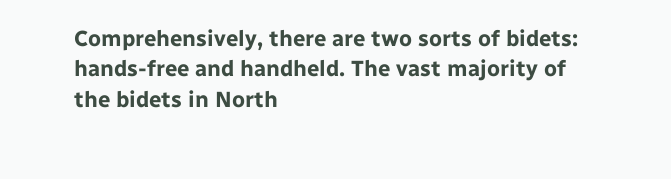Comprehensively, there are two sorts of bidets: hands-free and handheld. The vast majority of the bidets in North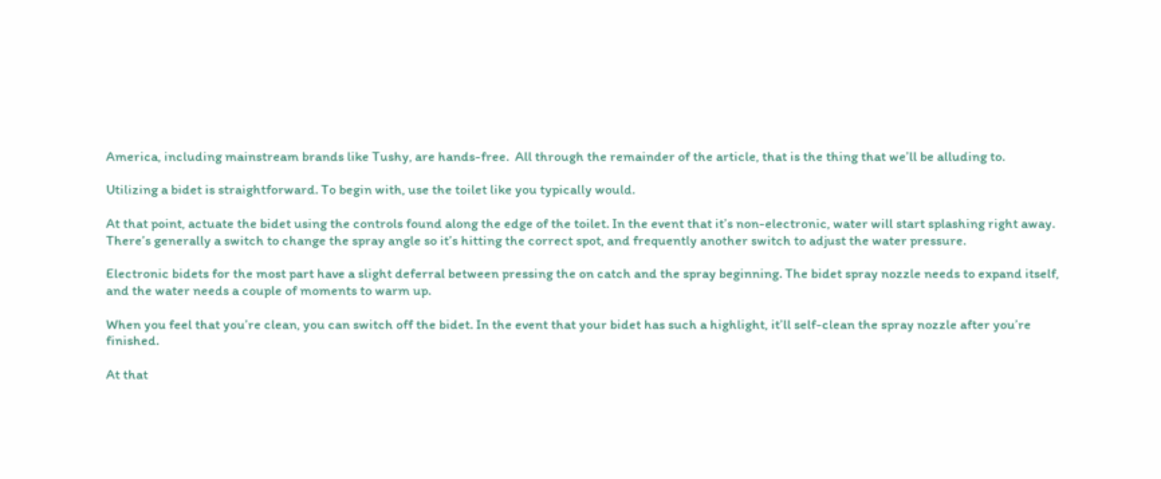America, including mainstream brands like Tushy, are hands-free.  All through the remainder of the article, that is the thing that we’ll be alluding to.

Utilizing a bidet is straightforward. To begin with, use the toilet like you typically would.

At that point, actuate the bidet using the controls found along the edge of the toilet. In the event that it’s non-electronic, water will start splashing right away. There’s generally a switch to change the spray angle so it’s hitting the correct spot, and frequently another switch to adjust the water pressure.

Electronic bidets for the most part have a slight deferral between pressing the on catch and the spray beginning. The bidet spray nozzle needs to expand itself, and the water needs a couple of moments to warm up.

When you feel that you’re clean, you can switch off the bidet. In the event that your bidet has such a highlight, it’ll self-clean the spray nozzle after you’re finished.

At that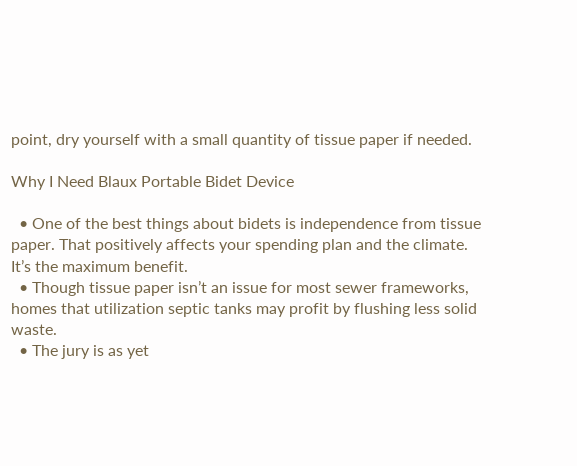point, dry yourself with a small quantity of tissue paper if needed.

Why I Need Blaux Portable Bidet Device

  • One of the best things about bidets is independence from tissue paper. That positively affects your spending plan and the climate. It’s the maximum benefit.
  • Though tissue paper isn’t an issue for most sewer frameworks, homes that utilization septic tanks may profit by flushing less solid waste.
  • The jury is as yet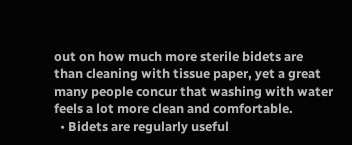out on how much more sterile bidets are than cleaning with tissue paper, yet a great many people concur that washing with water feels a lot more clean and comfortable.
  • Bidets are regularly useful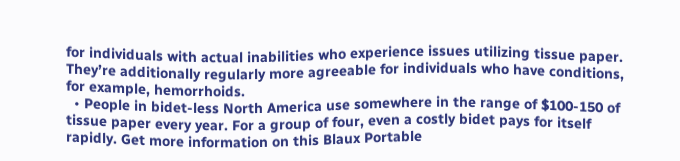for individuals with actual inabilities who experience issues utilizing tissue paper. They’re additionally regularly more agreeable for individuals who have conditions, for example, hemorrhoids.
  • People in bidet-less North America use somewhere in the range of $100-150 of tissue paper every year. For a group of four, even a costly bidet pays for itself rapidly. Get more information on this Blaux Portable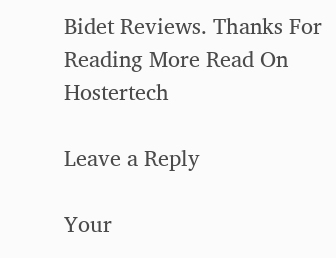Bidet Reviews. Thanks For Reading More Read On Hostertech

Leave a Reply

Your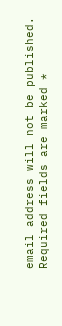email address will not be published. Required fields are marked *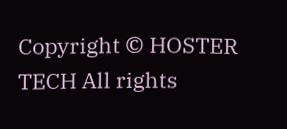Copyright © HOSTER TECH All rights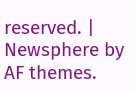reserved. | Newsphere by AF themes.